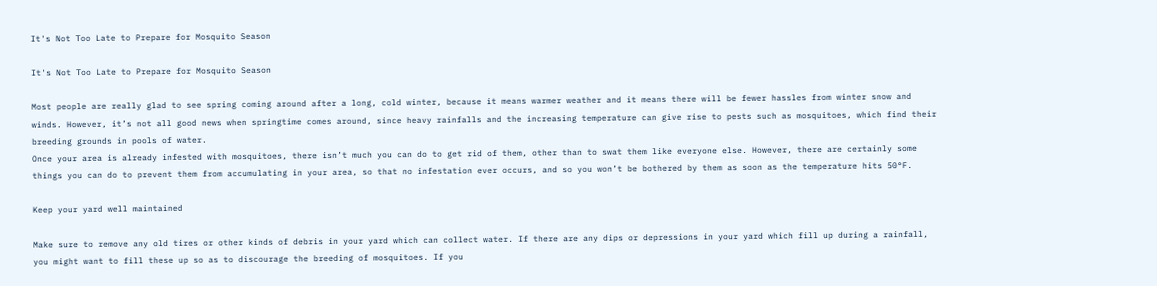It's Not Too Late to Prepare for Mosquito Season

It's Not Too Late to Prepare for Mosquito Season

Most people are really glad to see spring coming around after a long, cold winter, because it means warmer weather and it means there will be fewer hassles from winter snow and winds. However, it’s not all good news when springtime comes around, since heavy rainfalls and the increasing temperature can give rise to pests such as mosquitoes, which find their breeding grounds in pools of water.
Once your area is already infested with mosquitoes, there isn’t much you can do to get rid of them, other than to swat them like everyone else. However, there are certainly some things you can do to prevent them from accumulating in your area, so that no infestation ever occurs, and so you won’t be bothered by them as soon as the temperature hits 50°F.

Keep your yard well maintained

Make sure to remove any old tires or other kinds of debris in your yard which can collect water. If there are any dips or depressions in your yard which fill up during a rainfall, you might want to fill these up so as to discourage the breeding of mosquitoes. If you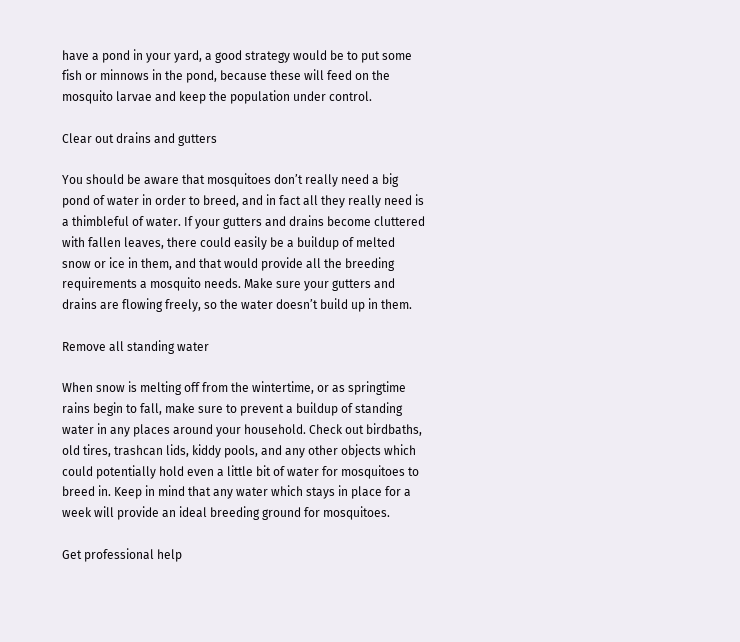have a pond in your yard, a good strategy would be to put some fish or minnows in the pond, because these will feed on the mosquito larvae and keep the population under control.

Clear out drains and gutters

You should be aware that mosquitoes don’t really need a big pond of water in order to breed, and in fact all they really need is a thimbleful of water. If your gutters and drains become cluttered with fallen leaves, there could easily be a buildup of melted snow or ice in them, and that would provide all the breeding requirements a mosquito needs. Make sure your gutters and drains are flowing freely, so the water doesn’t build up in them.

Remove all standing water

When snow is melting off from the wintertime, or as springtime rains begin to fall, make sure to prevent a buildup of standing water in any places around your household. Check out birdbaths, old tires, trashcan lids, kiddy pools, and any other objects which could potentially hold even a little bit of water for mosquitoes to breed in. Keep in mind that any water which stays in place for a week will provide an ideal breeding ground for mosquitoes.

Get professional help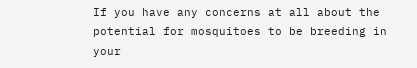If you have any concerns at all about the potential for mosquitoes to be breeding in your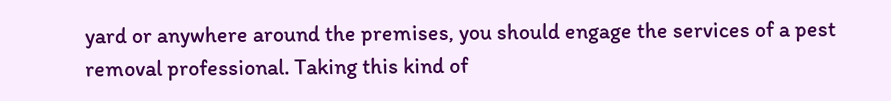yard or anywhere around the premises, you should engage the services of a pest removal professional. Taking this kind of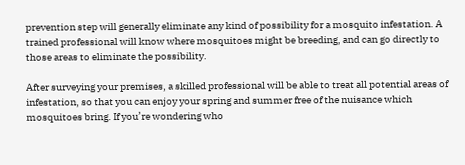prevention step will generally eliminate any kind of possibility for a mosquito infestation. A trained professional will know where mosquitoes might be breeding, and can go directly to those areas to eliminate the possibility.

After surveying your premises, a skilled professional will be able to treat all potential areas of infestation, so that you can enjoy your spring and summer free of the nuisance which mosquitoes bring. If you’re wondering who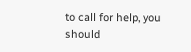to call for help, you should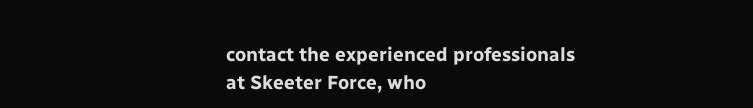contact the experienced professionals at Skeeter Force, who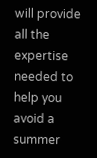will provide all the expertise needed to help you avoid a summer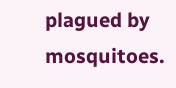plagued by mosquitoes.